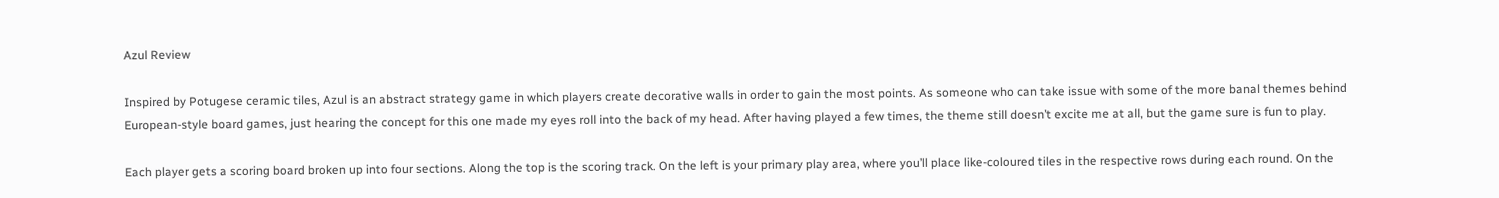Azul Review

Inspired by Potugese ceramic tiles, Azul is an abstract strategy game in which players create decorative walls in order to gain the most points. As someone who can take issue with some of the more banal themes behind European-style board games, just hearing the concept for this one made my eyes roll into the back of my head. After having played a few times, the theme still doesn’t excite me at all, but the game sure is fun to play.

Each player gets a scoring board broken up into four sections. Along the top is the scoring track. On the left is your primary play area, where you’ll place like-coloured tiles in the respective rows during each round. On the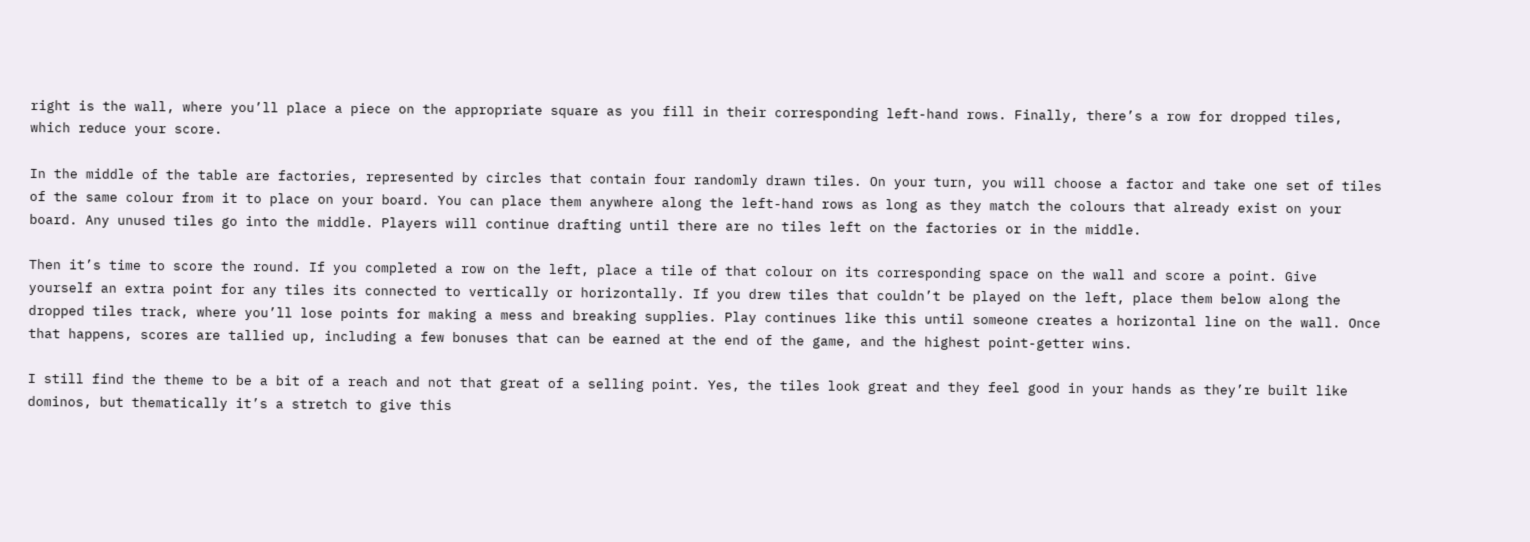right is the wall, where you’ll place a piece on the appropriate square as you fill in their corresponding left-hand rows. Finally, there’s a row for dropped tiles, which reduce your score.

In the middle of the table are factories, represented by circles that contain four randomly drawn tiles. On your turn, you will choose a factor and take one set of tiles of the same colour from it to place on your board. You can place them anywhere along the left-hand rows as long as they match the colours that already exist on your board. Any unused tiles go into the middle. Players will continue drafting until there are no tiles left on the factories or in the middle.

Then it’s time to score the round. If you completed a row on the left, place a tile of that colour on its corresponding space on the wall and score a point. Give yourself an extra point for any tiles its connected to vertically or horizontally. If you drew tiles that couldn’t be played on the left, place them below along the dropped tiles track, where you’ll lose points for making a mess and breaking supplies. Play continues like this until someone creates a horizontal line on the wall. Once that happens, scores are tallied up, including a few bonuses that can be earned at the end of the game, and the highest point-getter wins.

I still find the theme to be a bit of a reach and not that great of a selling point. Yes, the tiles look great and they feel good in your hands as they’re built like dominos, but thematically it’s a stretch to give this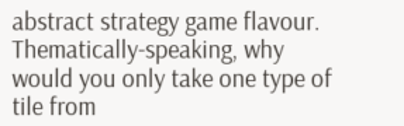abstract strategy game flavour. Thematically-speaking, why would you only take one type of tile from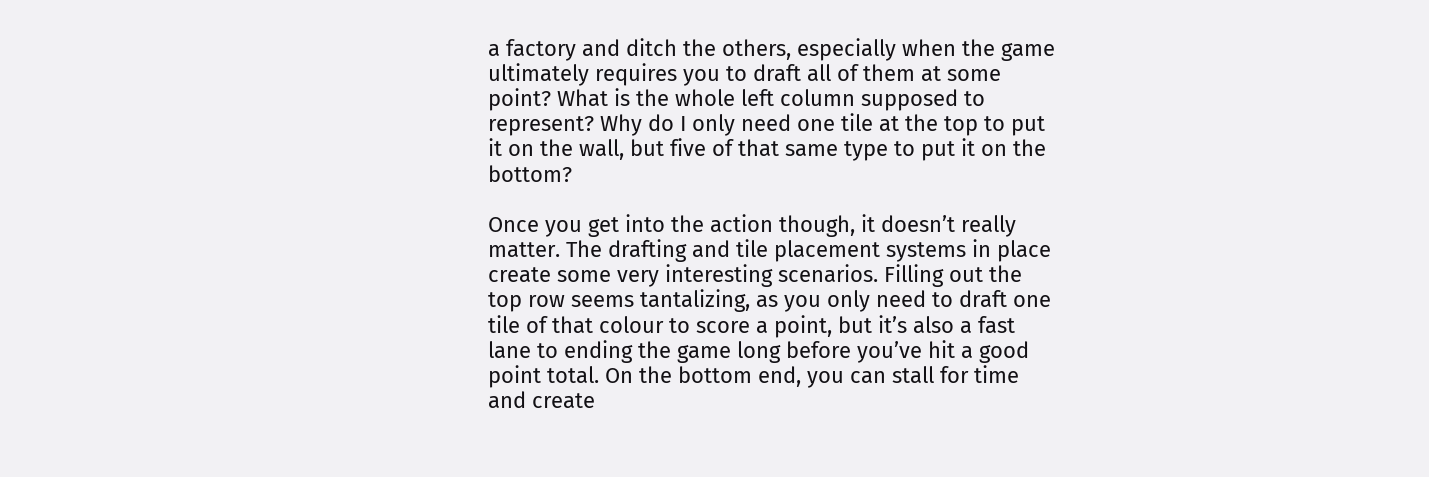a factory and ditch the others, especially when the game ultimately requires you to draft all of them at some point? What is the whole left column supposed to represent? Why do I only need one tile at the top to put it on the wall, but five of that same type to put it on the bottom?

Once you get into the action though, it doesn’t really matter. The drafting and tile placement systems in place create some very interesting scenarios. Filling out the top row seems tantalizing, as you only need to draft one tile of that colour to score a point, but it’s also a fast lane to ending the game long before you’ve hit a good point total. On the bottom end, you can stall for time and create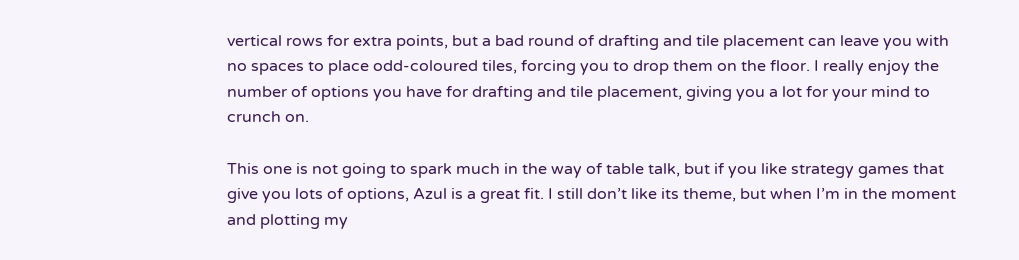vertical rows for extra points, but a bad round of drafting and tile placement can leave you with no spaces to place odd-coloured tiles, forcing you to drop them on the floor. I really enjoy the number of options you have for drafting and tile placement, giving you a lot for your mind to crunch on.

This one is not going to spark much in the way of table talk, but if you like strategy games that give you lots of options, Azul is a great fit. I still don’t like its theme, but when I’m in the moment and plotting my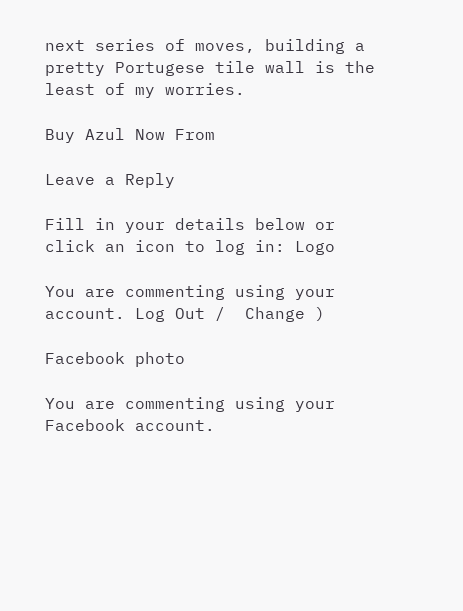next series of moves, building a pretty Portugese tile wall is the least of my worries.

Buy Azul Now From

Leave a Reply

Fill in your details below or click an icon to log in: Logo

You are commenting using your account. Log Out /  Change )

Facebook photo

You are commenting using your Facebook account.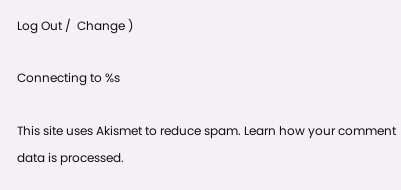Log Out /  Change )

Connecting to %s

This site uses Akismet to reduce spam. Learn how your comment data is processed.